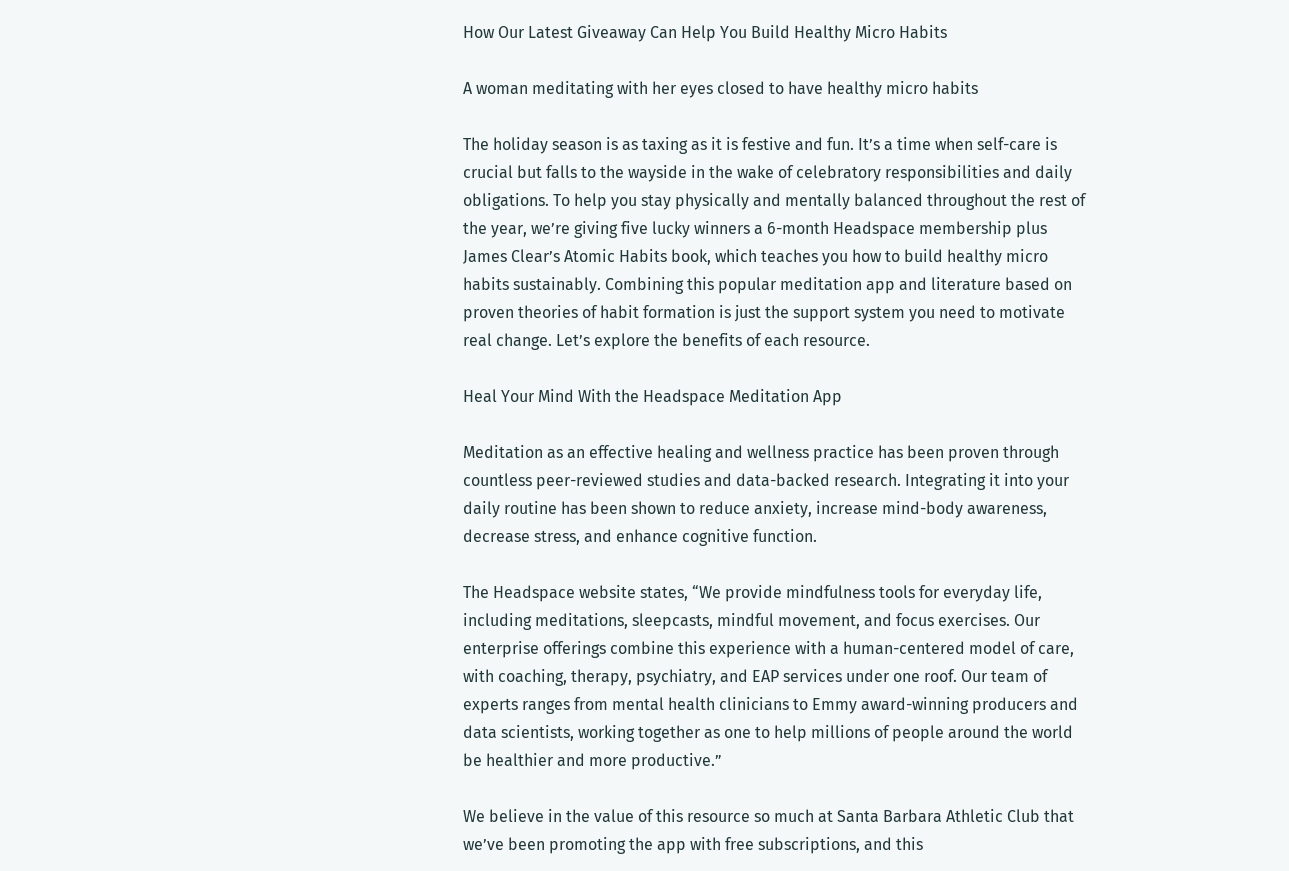How Our Latest Giveaway Can Help You Build Healthy Micro Habits

A woman meditating with her eyes closed to have healthy micro habits

The holiday season is as taxing as it is festive and fun. It’s a time when self-care is crucial but falls to the wayside in the wake of celebratory responsibilities and daily obligations. To help you stay physically and mentally balanced throughout the rest of the year, we’re giving five lucky winners a 6-month Headspace membership plus James Clear’s Atomic Habits book, which teaches you how to build healthy micro habits sustainably. Combining this popular meditation app and literature based on proven theories of habit formation is just the support system you need to motivate real change. Let’s explore the benefits of each resource.

Heal Your Mind With the Headspace Meditation App

Meditation as an effective healing and wellness practice has been proven through countless peer-reviewed studies and data-backed research. Integrating it into your daily routine has been shown to reduce anxiety, increase mind-body awareness, decrease stress, and enhance cognitive function.

The Headspace website states, “We provide mindfulness tools for everyday life, including meditations, sleepcasts, mindful movement, and focus exercises. Our enterprise offerings combine this experience with a human-centered model of care, with coaching, therapy, psychiatry, and EAP services under one roof. Our team of experts ranges from mental health clinicians to Emmy award-winning producers and data scientists, working together as one to help millions of people around the world be healthier and more productive.”

We believe in the value of this resource so much at Santa Barbara Athletic Club that we’ve been promoting the app with free subscriptions, and this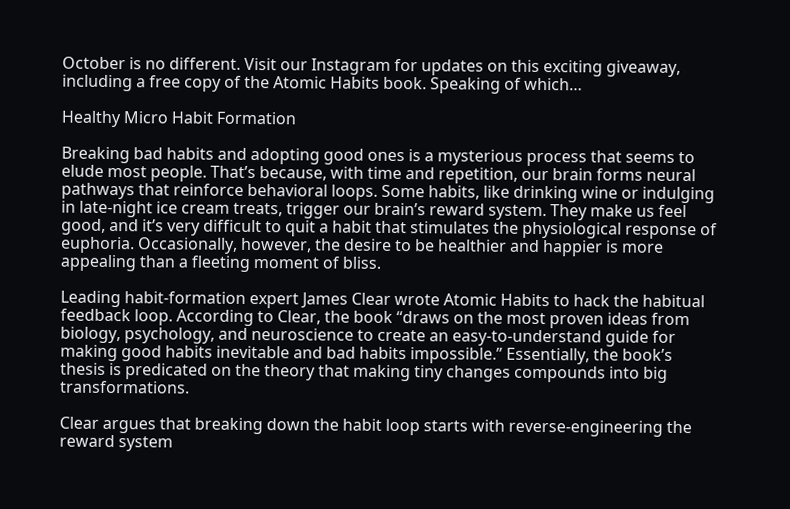October is no different. Visit our Instagram for updates on this exciting giveaway, including a free copy of the Atomic Habits book. Speaking of which…

Healthy Micro Habit Formation

Breaking bad habits and adopting good ones is a mysterious process that seems to elude most people. That’s because, with time and repetition, our brain forms neural pathways that reinforce behavioral loops. Some habits, like drinking wine or indulging in late-night ice cream treats, trigger our brain’s reward system. They make us feel good, and it’s very difficult to quit a habit that stimulates the physiological response of euphoria. Occasionally, however, the desire to be healthier and happier is more appealing than a fleeting moment of bliss.

Leading habit-formation expert James Clear wrote Atomic Habits to hack the habitual feedback loop. According to Clear, the book “draws on the most proven ideas from biology, psychology, and neuroscience to create an easy-to-understand guide for making good habits inevitable and bad habits impossible.” Essentially, the book’s thesis is predicated on the theory that making tiny changes compounds into big transformations.

Clear argues that breaking down the habit loop starts with reverse-engineering the reward system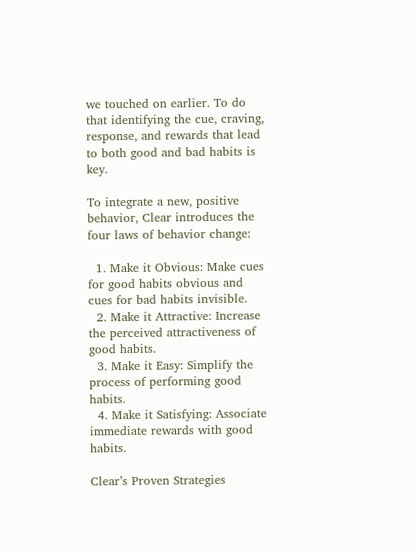we touched on earlier. To do that identifying the cue, craving, response, and rewards that lead to both good and bad habits is key.

To integrate a new, positive behavior, Clear introduces the four laws of behavior change:

  1. Make it Obvious: Make cues for good habits obvious and cues for bad habits invisible.
  2. Make it Attractive: Increase the perceived attractiveness of good habits.
  3. Make it Easy: Simplify the process of performing good habits.
  4. Make it Satisfying: Associate immediate rewards with good habits.

Clear’s Proven Strategies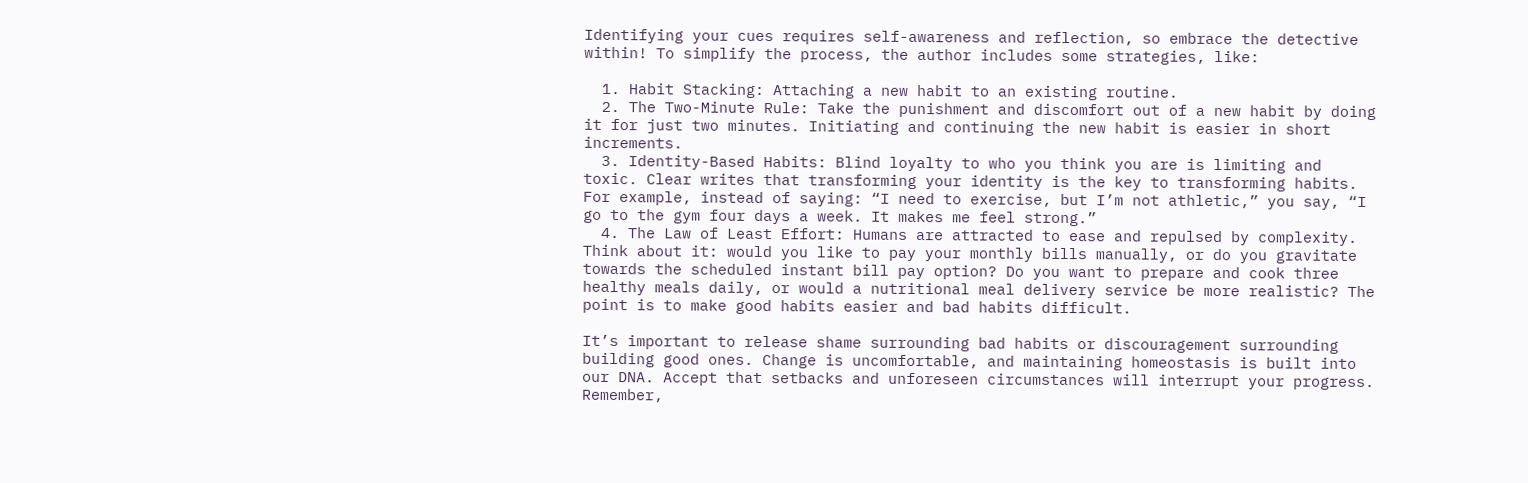Identifying your cues requires self-awareness and reflection, so embrace the detective within! To simplify the process, the author includes some strategies, like:

  1. Habit Stacking: Attaching a new habit to an existing routine.
  2. The Two-Minute Rule: Take the punishment and discomfort out of a new habit by doing it for just two minutes. Initiating and continuing the new habit is easier in short increments.
  3. Identity-Based Habits: Blind loyalty to who you think you are is limiting and toxic. Clear writes that transforming your identity is the key to transforming habits. For example, instead of saying: “I need to exercise, but I’m not athletic,” you say, “I go to the gym four days a week. It makes me feel strong.”
  4. The Law of Least Effort: Humans are attracted to ease and repulsed by complexity. Think about it: would you like to pay your monthly bills manually, or do you gravitate towards the scheduled instant bill pay option? Do you want to prepare and cook three healthy meals daily, or would a nutritional meal delivery service be more realistic? The point is to make good habits easier and bad habits difficult.

It’s important to release shame surrounding bad habits or discouragement surrounding building good ones. Change is uncomfortable, and maintaining homeostasis is built into our DNA. Accept that setbacks and unforeseen circumstances will interrupt your progress. Remember,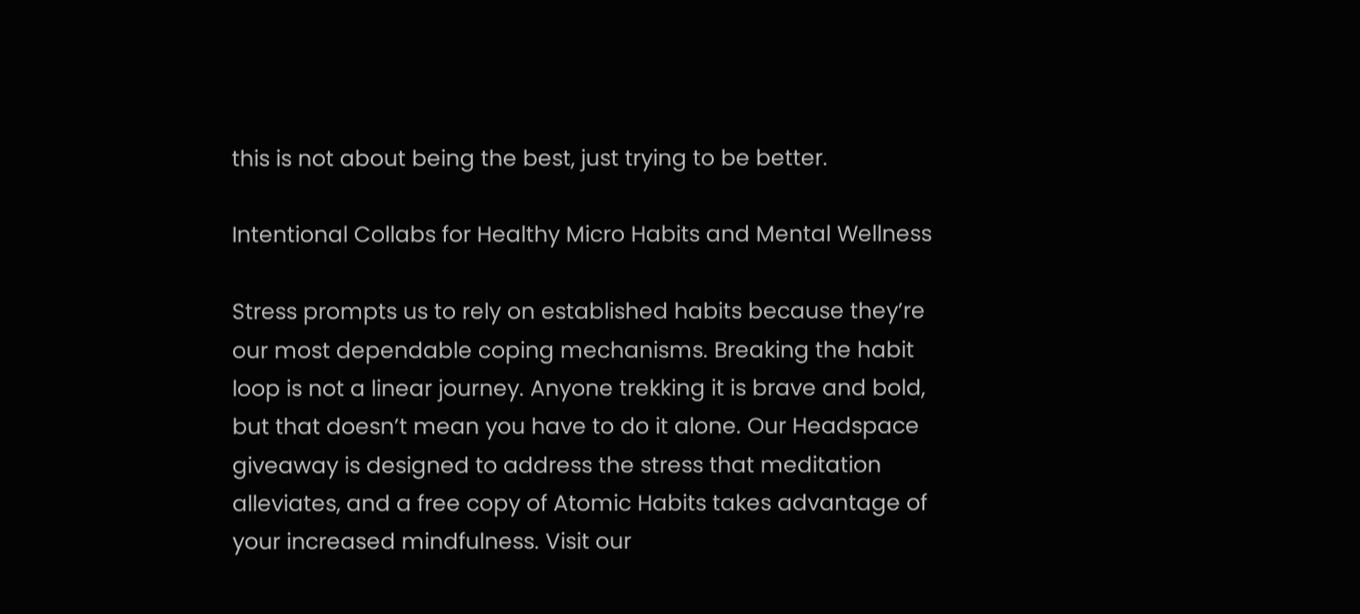this is not about being the best, just trying to be better.

Intentional Collabs for Healthy Micro Habits and Mental Wellness

Stress prompts us to rely on established habits because they’re our most dependable coping mechanisms. Breaking the habit loop is not a linear journey. Anyone trekking it is brave and bold, but that doesn’t mean you have to do it alone. Our Headspace giveaway is designed to address the stress that meditation alleviates, and a free copy of Atomic Habits takes advantage of your increased mindfulness. Visit our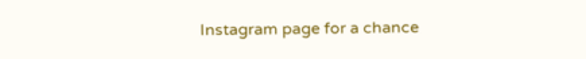Instagram page for a chance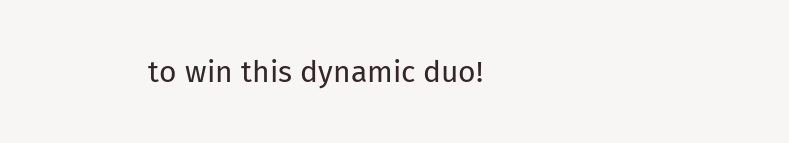to win this dynamic duo!